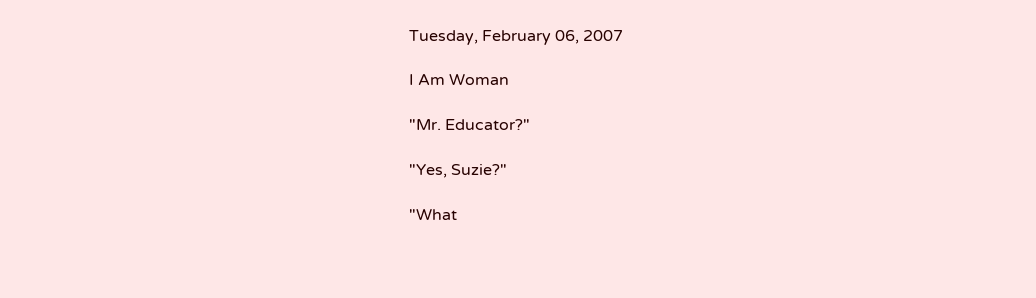Tuesday, February 06, 2007

I Am Woman

"Mr. Educator?"

"Yes, Suzie?"

"What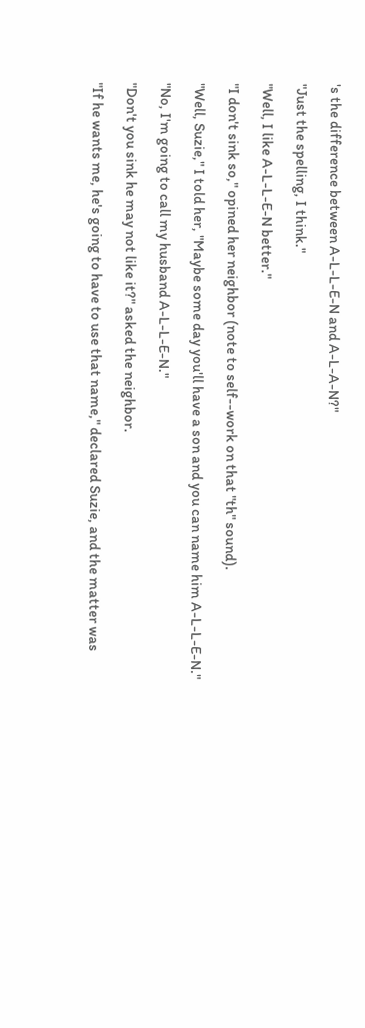's the difference between A-L-L-E-N and A-L-A-N?"

"Just the spelling, I think."

"Well, I like A-L-L-E-N better."

"I don't sink so," opined her neighbor (note to self--work on that "th" sound).

"Well, Suzie," I told her, "Maybe some day you'll have a son and you can name him A-L-L-E-N."

"No, I'm going to call my husband A-L-L-E-N."

"Don't you sink he may not like it?" asked the neighbor.

"If he wants me, he's going to have to use that name," declared Suzie, and the matter was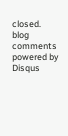closed.
blog comments powered by Disqus